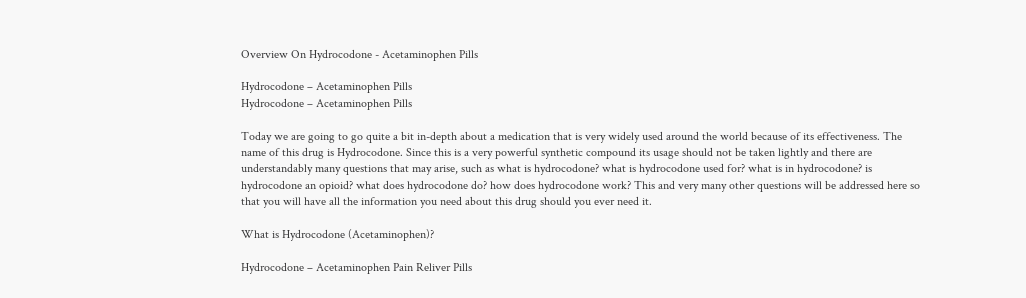Overview On Hydrocodone - Acetaminophen Pills

Hydrocodone – Acetaminophen Pills
Hydrocodone – Acetaminophen Pills

Today we are going to go quite a bit in-depth about a medication that is very widely used around the world because of its effectiveness. The name of this drug is Hydrocodone. Since this is a very powerful synthetic compound its usage should not be taken lightly and there are understandably many questions that may arise, such as what is hydrocodone? what is hydrocodone used for? what is in hydrocodone? is hydrocodone an opioid? what does hydrocodone do? how does hydrocodone work? This and very many other questions will be addressed here so that you will have all the information you need about this drug should you ever need it.

What is Hydrocodone (Acetaminophen)?

Hydrocodone – Acetaminophen Pain Reliver Pills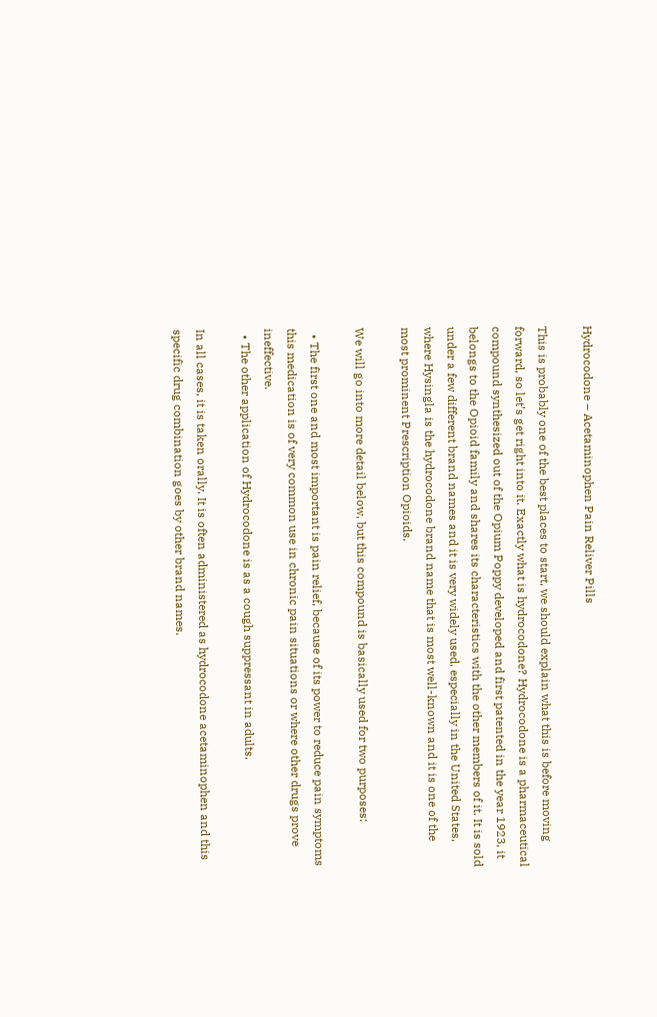Hydrocodone – Acetaminophen Pain Reliver Pills

This is probably one of the best places to start, we should explain what this is before moving forward, so let’s get right into it. Exactly what is hydrocodone? Hydrocodone is a pharmaceutical compound synthesized out of the Opium Poppy developed and first patented in the year 1923, it belongs to the Opioid family and shares its characteristics with the other members of it. It is sold under a few different brand names and it is very widely used, especially in the United States, where Hysingla is the hydrocodone brand name that is most well-known and it is one of the most prominent Prescription Opioids.

We will go into more detail below, but this compound is basically used for two purposes:

  • The first one and most important is pain relief, because of its power to reduce pain symptoms this medication is of very common use in chronic pain situations or where other drugs prove ineffective.
  • The other application of Hydrocodone is as a cough suppressant in adults.

In all cases, it is taken orally. It is often administered as hydrocodone acetaminophen and this specific drug combination goes by other brand names.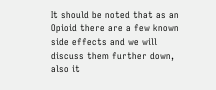It should be noted that as an Opioid there are a few known side effects and we will discuss them further down, also it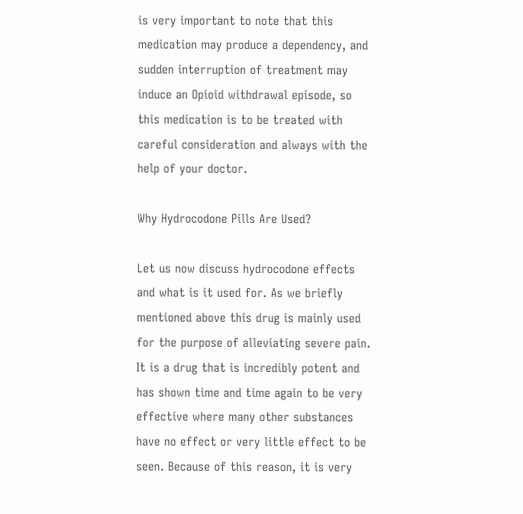is very important to note that this medication may produce a dependency, and sudden interruption of treatment may induce an Opioid withdrawal episode, so this medication is to be treated with careful consideration and always with the help of your doctor.

Why Hydrocodone Pills Are Used?

Let us now discuss hydrocodone effects and what is it used for. As we briefly mentioned above this drug is mainly used for the purpose of alleviating severe pain. It is a drug that is incredibly potent and has shown time and time again to be very effective where many other substances have no effect or very little effect to be seen. Because of this reason, it is very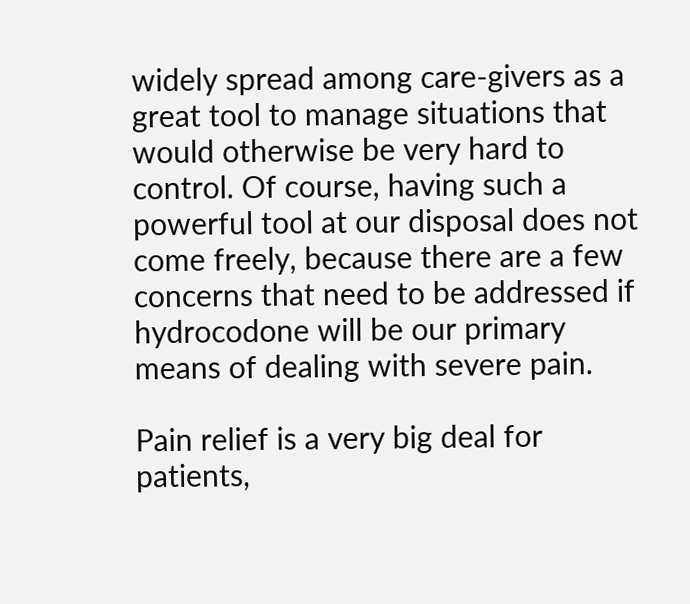widely spread among care-givers as a great tool to manage situations that would otherwise be very hard to control. Of course, having such a powerful tool at our disposal does not come freely, because there are a few concerns that need to be addressed if hydrocodone will be our primary means of dealing with severe pain.

Pain relief is a very big deal for patients,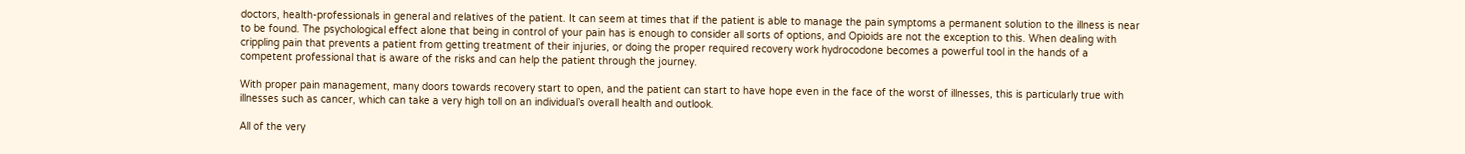doctors, health-professionals in general and relatives of the patient. It can seem at times that if the patient is able to manage the pain symptoms a permanent solution to the illness is near to be found. The psychological effect alone that being in control of your pain has is enough to consider all sorts of options, and Opioids are not the exception to this. When dealing with crippling pain that prevents a patient from getting treatment of their injuries, or doing the proper required recovery work hydrocodone becomes a powerful tool in the hands of a competent professional that is aware of the risks and can help the patient through the journey.

With proper pain management, many doors towards recovery start to open, and the patient can start to have hope even in the face of the worst of illnesses, this is particularly true with illnesses such as cancer, which can take a very high toll on an individual’s overall health and outlook.

All of the very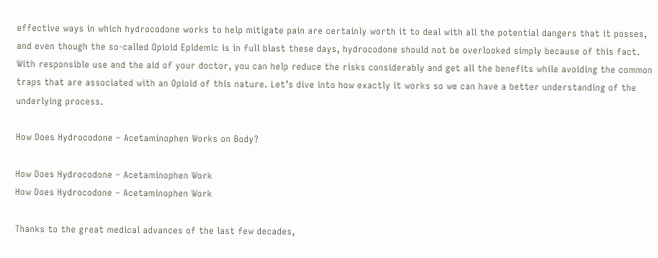effective ways in which hydrocodone works to help mitigate pain are certainly worth it to deal with all the potential dangers that it posses, and even though the so-called Opioid Epidemic is in full blast these days, hydrocodone should not be overlooked simply because of this fact. With responsible use and the aid of your doctor, you can help reduce the risks considerably and get all the benefits while avoiding the common traps that are associated with an Opioid of this nature. Let’s dive into how exactly it works so we can have a better understanding of the underlying process.

How Does Hydrocodone – Acetaminophen Works on Body?

How Does Hydrocodone – Acetaminophen Work
How Does Hydrocodone – Acetaminophen Work

Thanks to the great medical advances of the last few decades,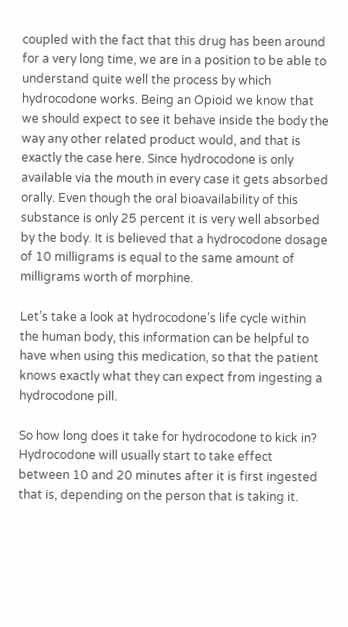coupled with the fact that this drug has been around for a very long time, we are in a position to be able to understand quite well the process by which hydrocodone works. Being an Opioid we know that we should expect to see it behave inside the body the way any other related product would, and that is exactly the case here. Since hydrocodone is only available via the mouth in every case it gets absorbed orally. Even though the oral bioavailability of this substance is only 25 percent it is very well absorbed by the body. It is believed that a hydrocodone dosage of 10 milligrams is equal to the same amount of milligrams worth of morphine.

Let’s take a look at hydrocodone’s life cycle within the human body, this information can be helpful to have when using this medication, so that the patient knows exactly what they can expect from ingesting a hydrocodone pill.

So how long does it take for hydrocodone to kick in? Hydrocodone will usually start to take effect between 10 and 20 minutes after it is first ingested that is, depending on the person that is taking it.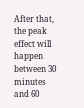After that, the peak effect will happen between 30 minutes and 60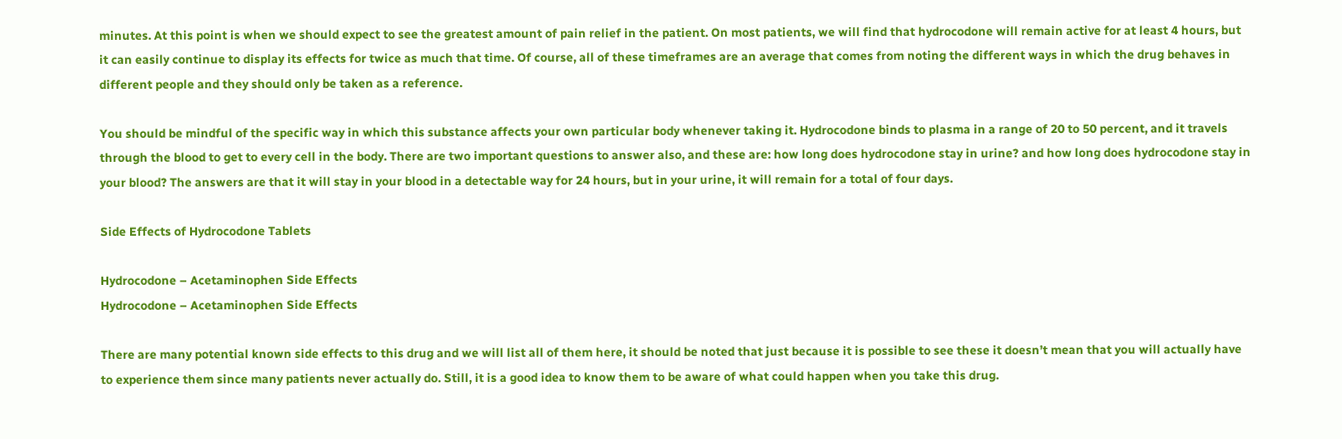minutes. At this point is when we should expect to see the greatest amount of pain relief in the patient. On most patients, we will find that hydrocodone will remain active for at least 4 hours, but it can easily continue to display its effects for twice as much that time. Of course, all of these timeframes are an average that comes from noting the different ways in which the drug behaves in different people and they should only be taken as a reference.

You should be mindful of the specific way in which this substance affects your own particular body whenever taking it. Hydrocodone binds to plasma in a range of 20 to 50 percent, and it travels through the blood to get to every cell in the body. There are two important questions to answer also, and these are: how long does hydrocodone stay in urine? and how long does hydrocodone stay in your blood? The answers are that it will stay in your blood in a detectable way for 24 hours, but in your urine, it will remain for a total of four days.

Side Effects of Hydrocodone Tablets

Hydrocodone – Acetaminophen Side Effects
Hydrocodone – Acetaminophen Side Effects

There are many potential known side effects to this drug and we will list all of them here, it should be noted that just because it is possible to see these it doesn’t mean that you will actually have to experience them since many patients never actually do. Still, it is a good idea to know them to be aware of what could happen when you take this drug.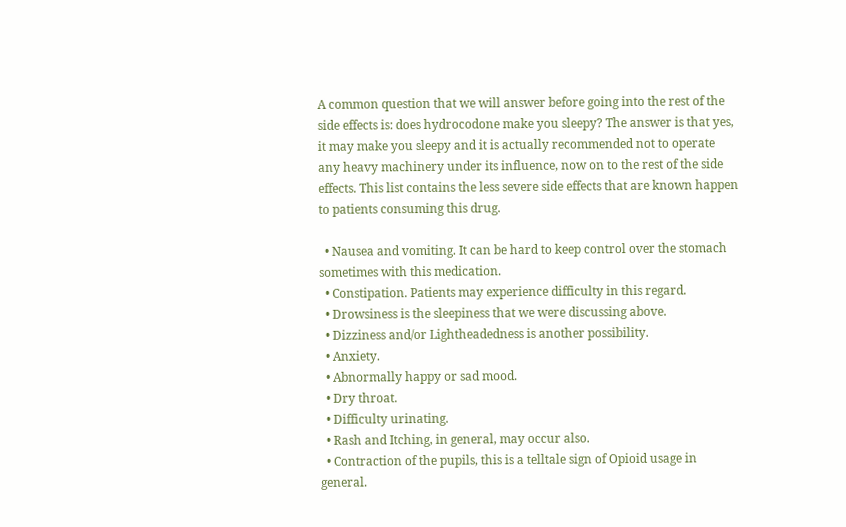A common question that we will answer before going into the rest of the side effects is: does hydrocodone make you sleepy? The answer is that yes, it may make you sleepy and it is actually recommended not to operate any heavy machinery under its influence, now on to the rest of the side effects. This list contains the less severe side effects that are known happen to patients consuming this drug.

  • Nausea and vomiting. It can be hard to keep control over the stomach sometimes with this medication.
  • Constipation. Patients may experience difficulty in this regard.
  • Drowsiness is the sleepiness that we were discussing above.
  • Dizziness and/or Lightheadedness is another possibility.
  • Anxiety.
  • Abnormally happy or sad mood.
  • Dry throat.
  • Difficulty urinating.
  • Rash and Itching, in general, may occur also.
  • Contraction of the pupils, this is a telltale sign of Opioid usage in general.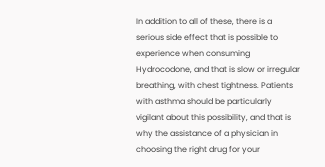In addition to all of these, there is a serious side effect that is possible to experience when consuming Hydrocodone, and that is slow or irregular breathing, with chest tightness. Patients with asthma should be particularly vigilant about this possibility, and that is why the assistance of a physician in choosing the right drug for your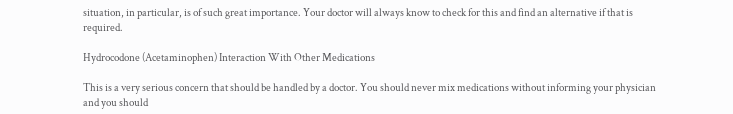situation, in particular, is of such great importance. Your doctor will always know to check for this and find an alternative if that is required.

Hydrocodone (Acetaminophen) Interaction With Other Medications

This is a very serious concern that should be handled by a doctor. You should never mix medications without informing your physician and you should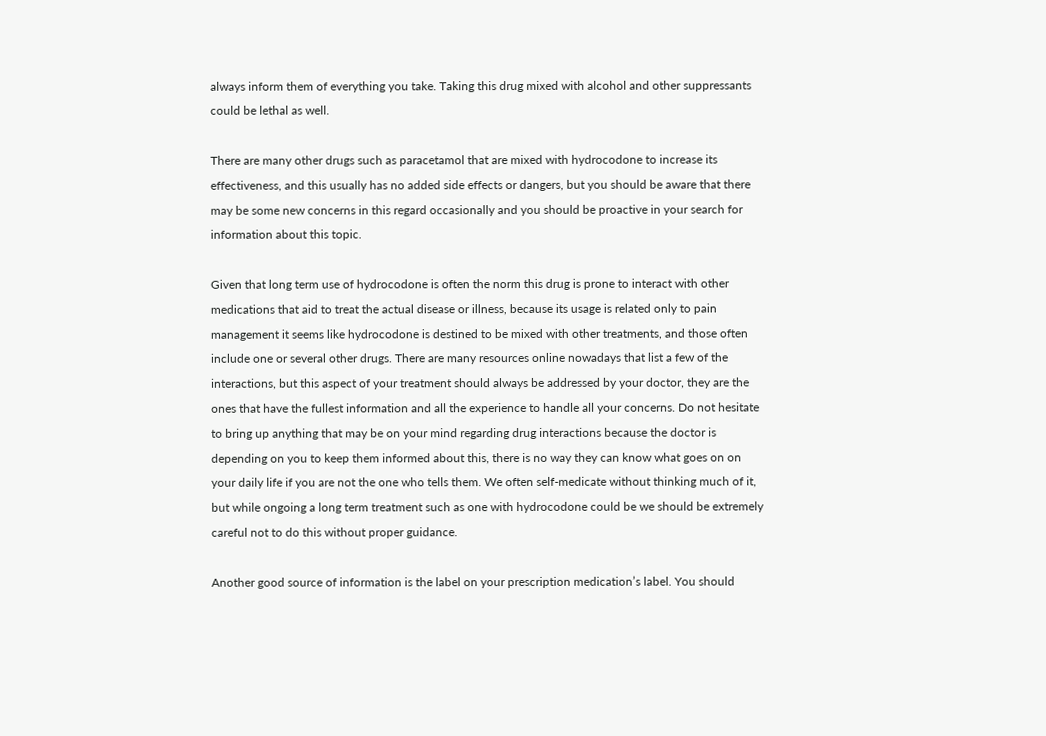always inform them of everything you take. Taking this drug mixed with alcohol and other suppressants could be lethal as well.

There are many other drugs such as paracetamol that are mixed with hydrocodone to increase its effectiveness, and this usually has no added side effects or dangers, but you should be aware that there may be some new concerns in this regard occasionally and you should be proactive in your search for information about this topic.

Given that long term use of hydrocodone is often the norm this drug is prone to interact with other medications that aid to treat the actual disease or illness, because its usage is related only to pain management it seems like hydrocodone is destined to be mixed with other treatments, and those often include one or several other drugs. There are many resources online nowadays that list a few of the interactions, but this aspect of your treatment should always be addressed by your doctor, they are the ones that have the fullest information and all the experience to handle all your concerns. Do not hesitate to bring up anything that may be on your mind regarding drug interactions because the doctor is depending on you to keep them informed about this, there is no way they can know what goes on on your daily life if you are not the one who tells them. We often self-medicate without thinking much of it, but while ongoing a long term treatment such as one with hydrocodone could be we should be extremely careful not to do this without proper guidance.

Another good source of information is the label on your prescription medication’s label. You should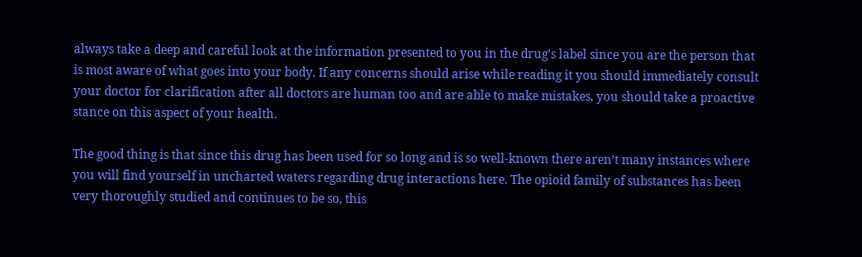always take a deep and careful look at the information presented to you in the drug’s label since you are the person that is most aware of what goes into your body. If any concerns should arise while reading it you should immediately consult your doctor for clarification after all doctors are human too and are able to make mistakes, you should take a proactive stance on this aspect of your health.

The good thing is that since this drug has been used for so long and is so well-known there aren’t many instances where you will find yourself in uncharted waters regarding drug interactions here. The opioid family of substances has been very thoroughly studied and continues to be so, this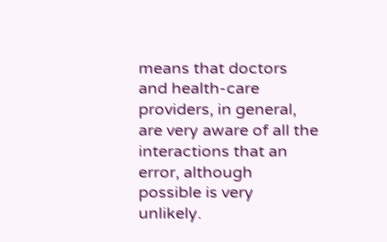means that doctors and health-care providers, in general, are very aware of all the interactions that an error, although possible is very unlikely.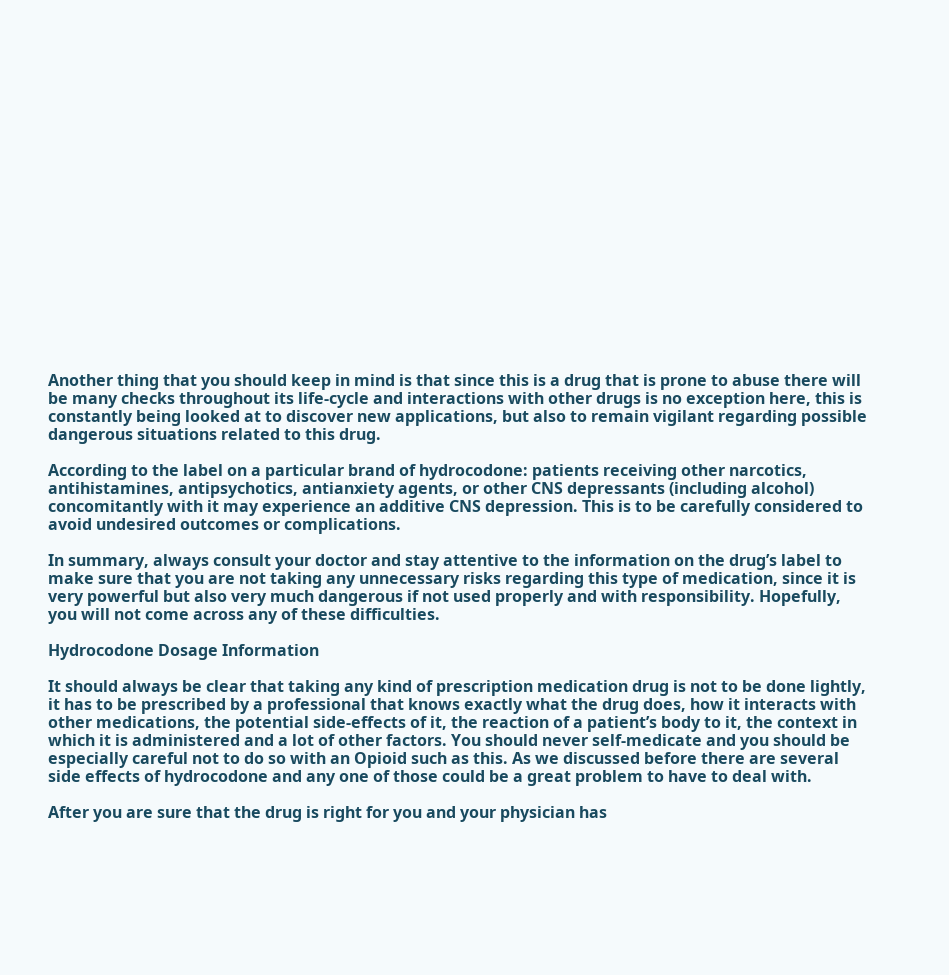Another thing that you should keep in mind is that since this is a drug that is prone to abuse there will be many checks throughout its life-cycle and interactions with other drugs is no exception here, this is constantly being looked at to discover new applications, but also to remain vigilant regarding possible dangerous situations related to this drug.

According to the label on a particular brand of hydrocodone: patients receiving other narcotics, antihistamines, antipsychotics, antianxiety agents, or other CNS depressants (including alcohol) concomitantly with it may experience an additive CNS depression. This is to be carefully considered to avoid undesired outcomes or complications.

In summary, always consult your doctor and stay attentive to the information on the drug’s label to make sure that you are not taking any unnecessary risks regarding this type of medication, since it is very powerful but also very much dangerous if not used properly and with responsibility. Hopefully, you will not come across any of these difficulties.

Hydrocodone Dosage Information

It should always be clear that taking any kind of prescription medication drug is not to be done lightly, it has to be prescribed by a professional that knows exactly what the drug does, how it interacts with other medications, the potential side-effects of it, the reaction of a patient’s body to it, the context in which it is administered and a lot of other factors. You should never self-medicate and you should be especially careful not to do so with an Opioid such as this. As we discussed before there are several side effects of hydrocodone and any one of those could be a great problem to have to deal with.

After you are sure that the drug is right for you and your physician has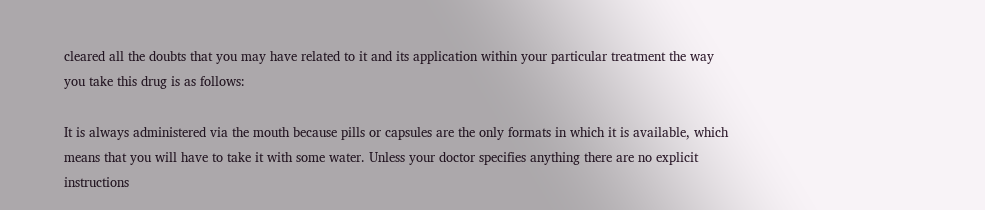cleared all the doubts that you may have related to it and its application within your particular treatment the way you take this drug is as follows:

It is always administered via the mouth because pills or capsules are the only formats in which it is available, which means that you will have to take it with some water. Unless your doctor specifies anything there are no explicit instructions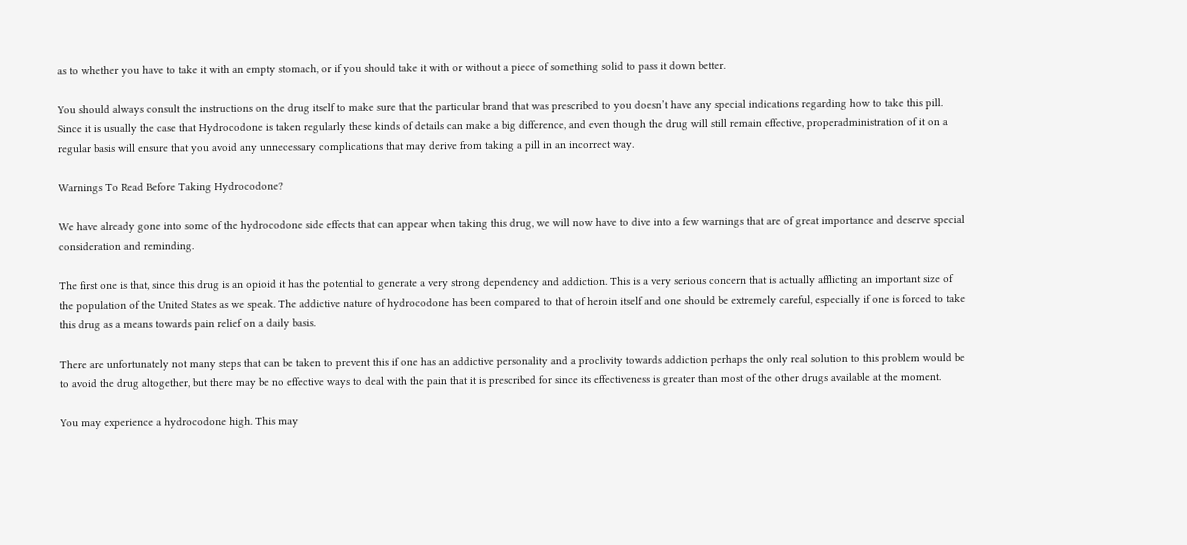as to whether you have to take it with an empty stomach, or if you should take it with or without a piece of something solid to pass it down better.

You should always consult the instructions on the drug itself to make sure that the particular brand that was prescribed to you doesn’t have any special indications regarding how to take this pill. Since it is usually the case that Hydrocodone is taken regularly these kinds of details can make a big difference, and even though the drug will still remain effective, properadministration of it on a regular basis will ensure that you avoid any unnecessary complications that may derive from taking a pill in an incorrect way.

Warnings To Read Before Taking Hydrocodone?

We have already gone into some of the hydrocodone side effects that can appear when taking this drug, we will now have to dive into a few warnings that are of great importance and deserve special consideration and reminding.

The first one is that, since this drug is an opioid it has the potential to generate a very strong dependency and addiction. This is a very serious concern that is actually afflicting an important size of the population of the United States as we speak. The addictive nature of hydrocodone has been compared to that of heroin itself and one should be extremely careful, especially if one is forced to take this drug as a means towards pain relief on a daily basis.

There are unfortunately not many steps that can be taken to prevent this if one has an addictive personality and a proclivity towards addiction perhaps the only real solution to this problem would be to avoid the drug altogether, but there may be no effective ways to deal with the pain that it is prescribed for since its effectiveness is greater than most of the other drugs available at the moment.

You may experience a hydrocodone high. This may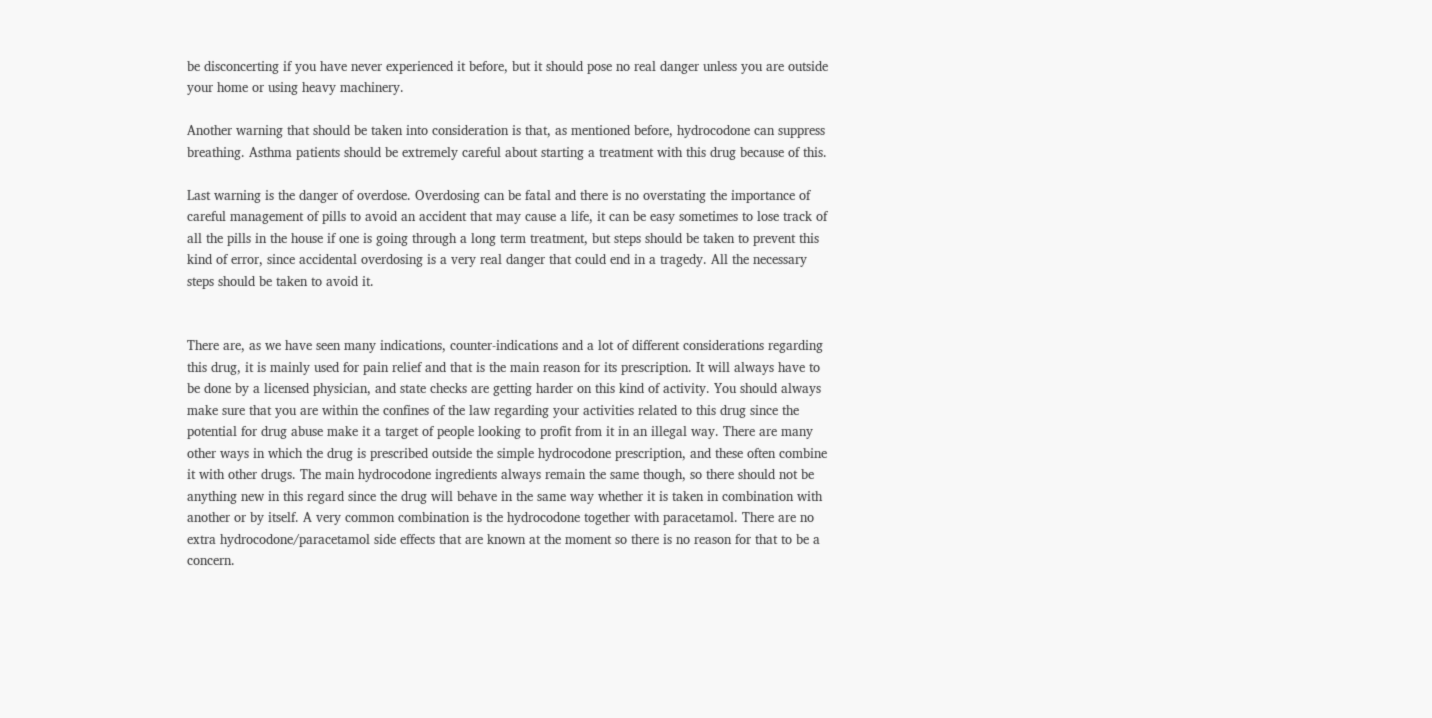be disconcerting if you have never experienced it before, but it should pose no real danger unless you are outside your home or using heavy machinery.

Another warning that should be taken into consideration is that, as mentioned before, hydrocodone can suppress breathing. Asthma patients should be extremely careful about starting a treatment with this drug because of this.

Last warning is the danger of overdose. Overdosing can be fatal and there is no overstating the importance of careful management of pills to avoid an accident that may cause a life, it can be easy sometimes to lose track of all the pills in the house if one is going through a long term treatment, but steps should be taken to prevent this kind of error, since accidental overdosing is a very real danger that could end in a tragedy. All the necessary steps should be taken to avoid it.


There are, as we have seen many indications, counter-indications and a lot of different considerations regarding this drug, it is mainly used for pain relief and that is the main reason for its prescription. It will always have to be done by a licensed physician, and state checks are getting harder on this kind of activity. You should always make sure that you are within the confines of the law regarding your activities related to this drug since the potential for drug abuse make it a target of people looking to profit from it in an illegal way. There are many other ways in which the drug is prescribed outside the simple hydrocodone prescription, and these often combine it with other drugs. The main hydrocodone ingredients always remain the same though, so there should not be anything new in this regard since the drug will behave in the same way whether it is taken in combination with another or by itself. A very common combination is the hydrocodone together with paracetamol. There are no extra hydrocodone/paracetamol side effects that are known at the moment so there is no reason for that to be a concern.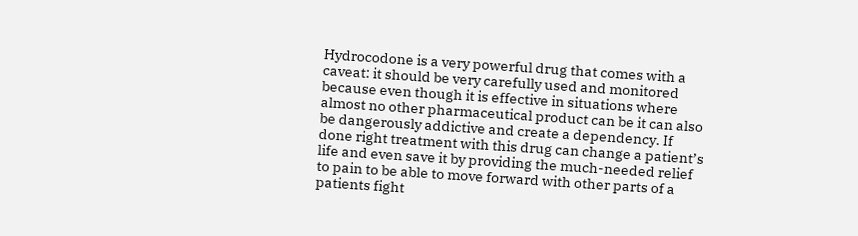Hydrocodone is a very powerful drug that comes with a caveat: it should be very carefully used and monitored because even though it is effective in situations where almost no other pharmaceutical product can be it can also be dangerously addictive and create a dependency. If done right treatment with this drug can change a patient’s life and even save it by providing the much-needed relief to pain to be able to move forward with other parts of a patients fight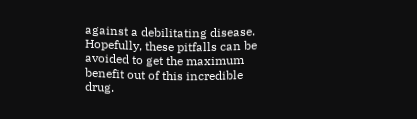against a debilitating disease. Hopefully, these pitfalls can be avoided to get the maximum benefit out of this incredible drug.